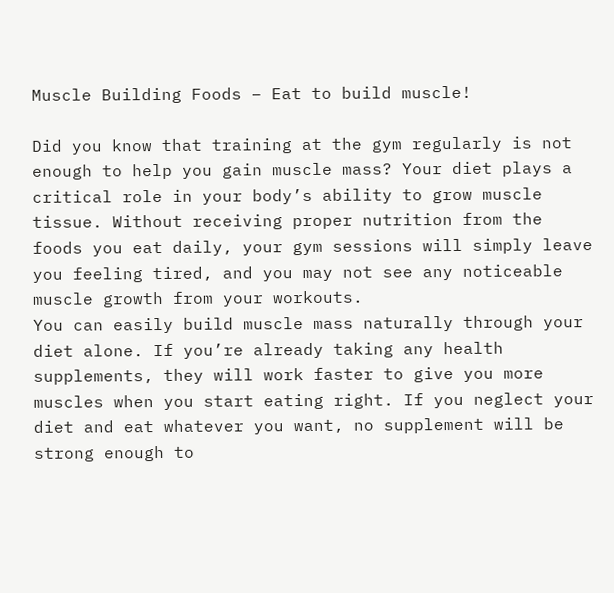Muscle Building Foods – Eat to build muscle!

Did you know that training at the gym regularly is not enough to help you gain muscle mass? Your diet plays a critical role in your body’s ability to grow muscle tissue. Without receiving proper nutrition from the foods you eat daily, your gym sessions will simply leave you feeling tired, and you may not see any noticeable muscle growth from your workouts.
You can easily build muscle mass naturally through your diet alone. If you’re already taking any health supplements, they will work faster to give you more muscles when you start eating right. If you neglect your diet and eat whatever you want, no supplement will be strong enough to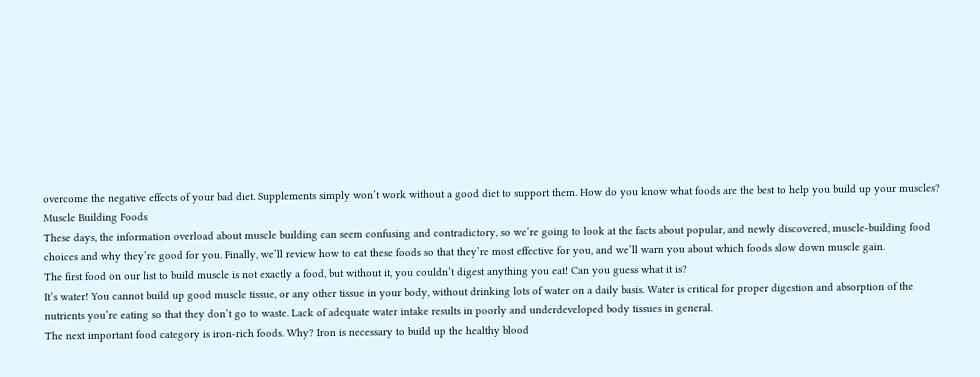overcome the negative effects of your bad diet. Supplements simply won’t work without a good diet to support them. How do you know what foods are the best to help you build up your muscles?
Muscle Building Foods
These days, the information overload about muscle building can seem confusing and contradictory, so we’re going to look at the facts about popular, and newly discovered, muscle-building food choices and why they’re good for you. Finally, we’ll review how to eat these foods so that they’re most effective for you, and we’ll warn you about which foods slow down muscle gain.
The first food on our list to build muscle is not exactly a food, but without it, you couldn’t digest anything you eat! Can you guess what it is?
It’s water! You cannot build up good muscle tissue, or any other tissue in your body, without drinking lots of water on a daily basis. Water is critical for proper digestion and absorption of the nutrients you’re eating so that they don’t go to waste. Lack of adequate water intake results in poorly and underdeveloped body tissues in general.
The next important food category is iron-rich foods. Why? Iron is necessary to build up the healthy blood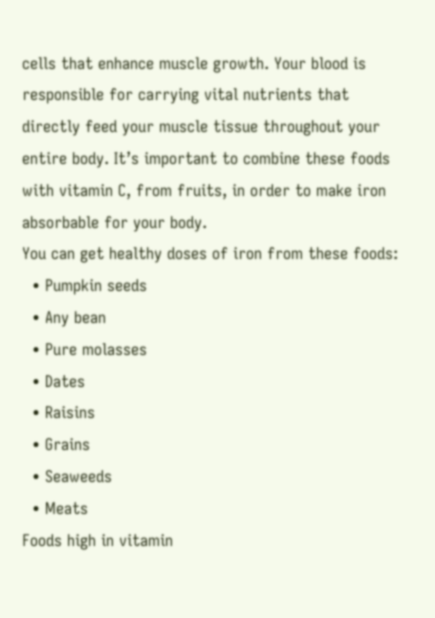cells that enhance muscle growth. Your blood is responsible for carrying vital nutrients that directly feed your muscle tissue throughout your entire body. It’s important to combine these foods with vitamin C, from fruits, in order to make iron absorbable for your body.
You can get healthy doses of iron from these foods:
  • Pumpkin seeds
  • Any bean
  • Pure molasses
  • Dates
  • Raisins
  • Grains
  • Seaweeds
  • Meats
Foods high in vitamin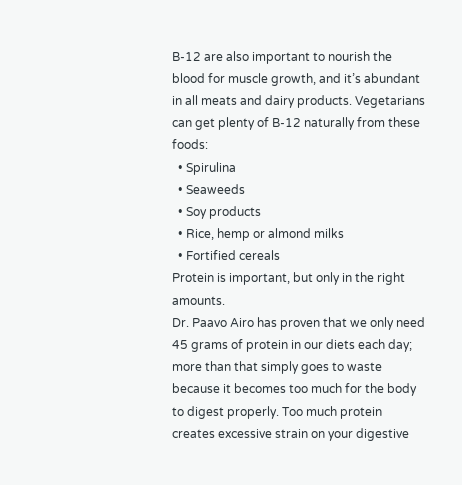B-12 are also important to nourish the blood for muscle growth, and it’s abundant in all meats and dairy products. Vegetarians can get plenty of B-12 naturally from these foods:
  • Spirulina
  • Seaweeds
  • Soy products
  • Rice, hemp or almond milks
  • Fortified cereals
Protein is important, but only in the right amounts.
Dr. Paavo Airo has proven that we only need 45 grams of protein in our diets each day; more than that simply goes to waste because it becomes too much for the body to digest properly. Too much protein creates excessive strain on your digestive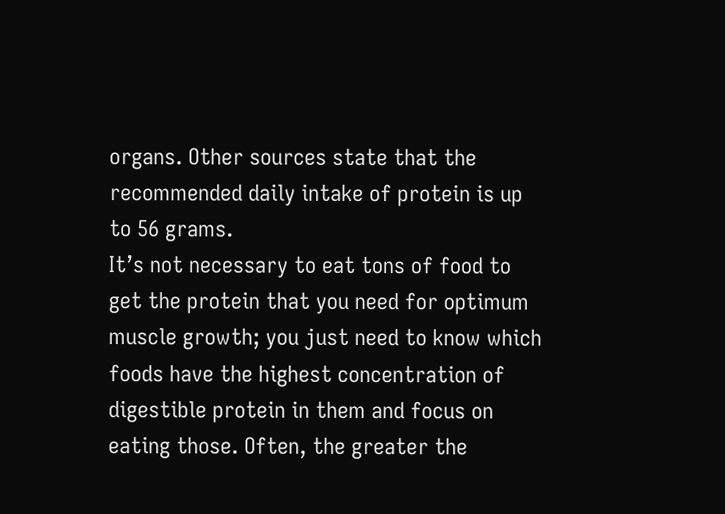organs. Other sources state that the recommended daily intake of protein is up to 56 grams.
It’s not necessary to eat tons of food to get the protein that you need for optimum muscle growth; you just need to know which foods have the highest concentration of digestible protein in them and focus on eating those. Often, the greater the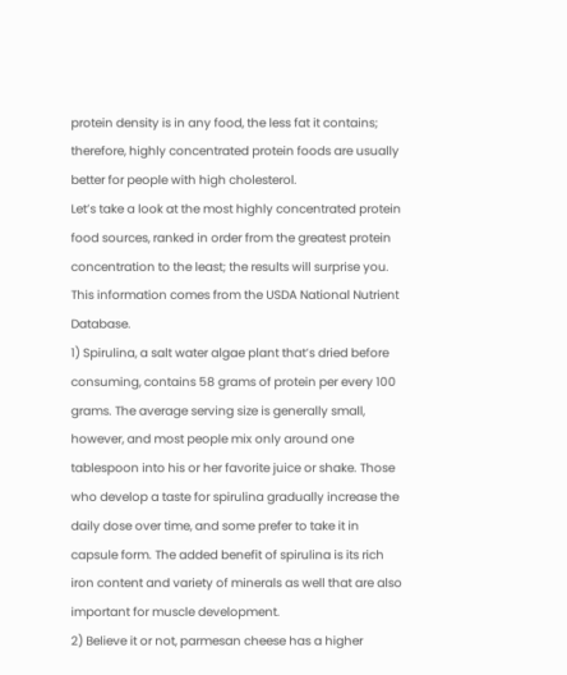protein density is in any food, the less fat it contains; therefore, highly concentrated protein foods are usually better for people with high cholesterol.
Let’s take a look at the most highly concentrated protein food sources, ranked in order from the greatest protein concentration to the least; the results will surprise you. This information comes from the USDA National Nutrient Database.
1) Spirulina, a salt water algae plant that’s dried before consuming, contains 58 grams of protein per every 100 grams. The average serving size is generally small, however, and most people mix only around one tablespoon into his or her favorite juice or shake. Those who develop a taste for spirulina gradually increase the daily dose over time, and some prefer to take it in capsule form. The added benefit of spirulina is its rich iron content and variety of minerals as well that are also important for muscle development.
2) Believe it or not, parmesan cheese has a higher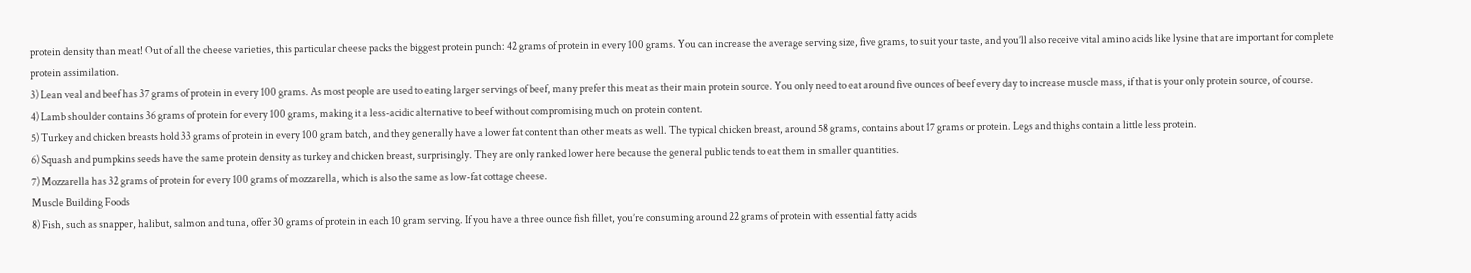protein density than meat! Out of all the cheese varieties, this particular cheese packs the biggest protein punch: 42 grams of protein in every 100 grams. You can increase the average serving size, five grams, to suit your taste, and you’ll also receive vital amino acids like lysine that are important for complete protein assimilation.
3) Lean veal and beef has 37 grams of protein in every 100 grams. As most people are used to eating larger servings of beef, many prefer this meat as their main protein source. You only need to eat around five ounces of beef every day to increase muscle mass, if that is your only protein source, of course.
4) Lamb shoulder contains 36 grams of protein for every 100 grams, making it a less-acidic alternative to beef without compromising much on protein content.
5) Turkey and chicken breasts hold 33 grams of protein in every 100 gram batch, and they generally have a lower fat content than other meats as well. The typical chicken breast, around 58 grams, contains about 17 grams or protein. Legs and thighs contain a little less protein.
6) Squash and pumpkins seeds have the same protein density as turkey and chicken breast, surprisingly. They are only ranked lower here because the general public tends to eat them in smaller quantities.
7) Mozzarella has 32 grams of protein for every 100 grams of mozzarella, which is also the same as low-fat cottage cheese.
Muscle Building Foods
8) Fish, such as snapper, halibut, salmon and tuna, offer 30 grams of protein in each 10 gram serving. If you have a three ounce fish fillet, you’re consuming around 22 grams of protein with essential fatty acids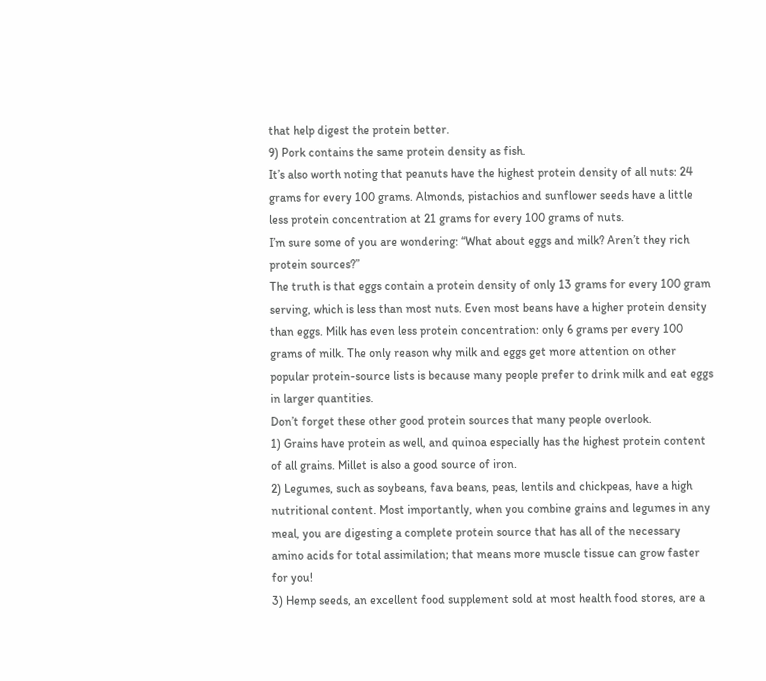that help digest the protein better.
9) Pork contains the same protein density as fish.
It’s also worth noting that peanuts have the highest protein density of all nuts: 24 grams for every 100 grams. Almonds, pistachios and sunflower seeds have a little less protein concentration at 21 grams for every 100 grams of nuts.
I’m sure some of you are wondering: “What about eggs and milk? Aren’t they rich protein sources?”
The truth is that eggs contain a protein density of only 13 grams for every 100 gram serving, which is less than most nuts. Even most beans have a higher protein density than eggs. Milk has even less protein concentration: only 6 grams per every 100 grams of milk. The only reason why milk and eggs get more attention on other popular protein-source lists is because many people prefer to drink milk and eat eggs in larger quantities.
Don’t forget these other good protein sources that many people overlook.
1) Grains have protein as well, and quinoa especially has the highest protein content of all grains. Millet is also a good source of iron.
2) Legumes, such as soybeans, fava beans, peas, lentils and chickpeas, have a high nutritional content. Most importantly, when you combine grains and legumes in any meal, you are digesting a complete protein source that has all of the necessary amino acids for total assimilation; that means more muscle tissue can grow faster for you!
3) Hemp seeds, an excellent food supplement sold at most health food stores, are a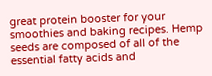great protein booster for your smoothies and baking recipes. Hemp seeds are composed of all of the essential fatty acids and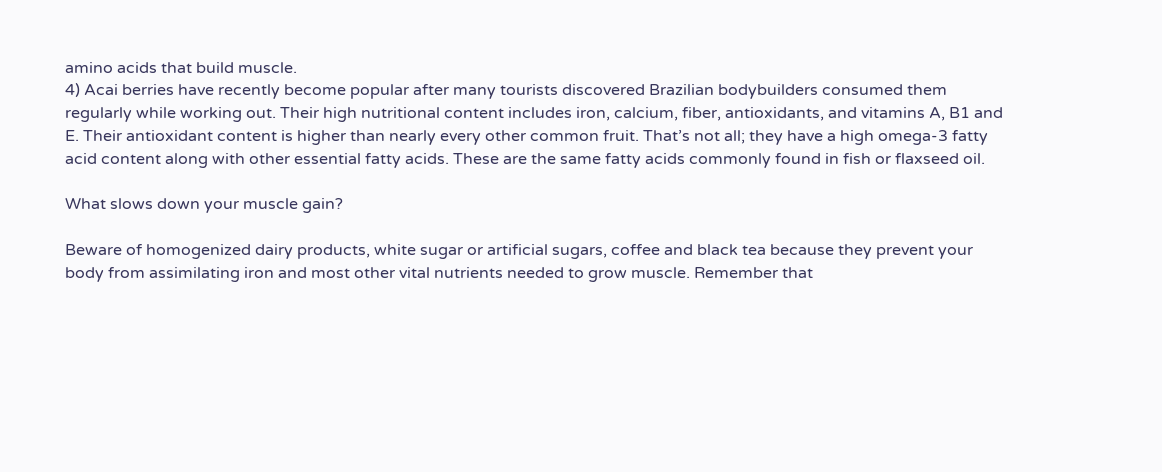amino acids that build muscle.
4) Acai berries have recently become popular after many tourists discovered Brazilian bodybuilders consumed them regularly while working out. Their high nutritional content includes iron, calcium, fiber, antioxidants, and vitamins A, B1 and E. Their antioxidant content is higher than nearly every other common fruit. That’s not all; they have a high omega-3 fatty acid content along with other essential fatty acids. These are the same fatty acids commonly found in fish or flaxseed oil.

What slows down your muscle gain?

Beware of homogenized dairy products, white sugar or artificial sugars, coffee and black tea because they prevent your body from assimilating iron and most other vital nutrients needed to grow muscle. Remember that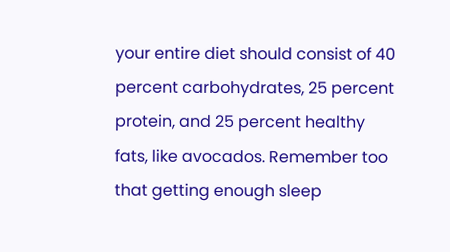your entire diet should consist of 40 percent carbohydrates, 25 percent protein, and 25 percent healthy fats, like avocados. Remember too that getting enough sleep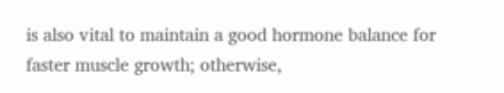is also vital to maintain a good hormone balance for faster muscle growth; otherwise,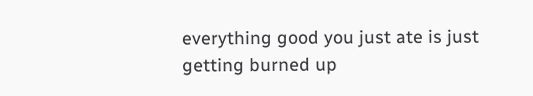everything good you just ate is just getting burned up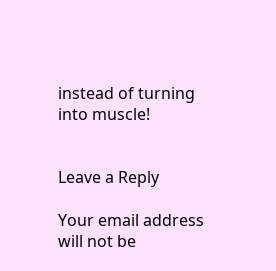instead of turning into muscle!


Leave a Reply

Your email address will not be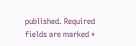published. Required fields are marked *